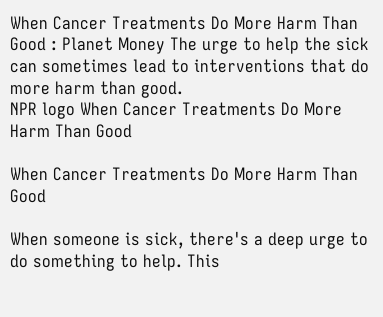When Cancer Treatments Do More Harm Than Good : Planet Money The urge to help the sick can sometimes lead to interventions that do more harm than good.
NPR logo When Cancer Treatments Do More Harm Than Good

When Cancer Treatments Do More Harm Than Good

When someone is sick, there's a deep urge to do something to help. This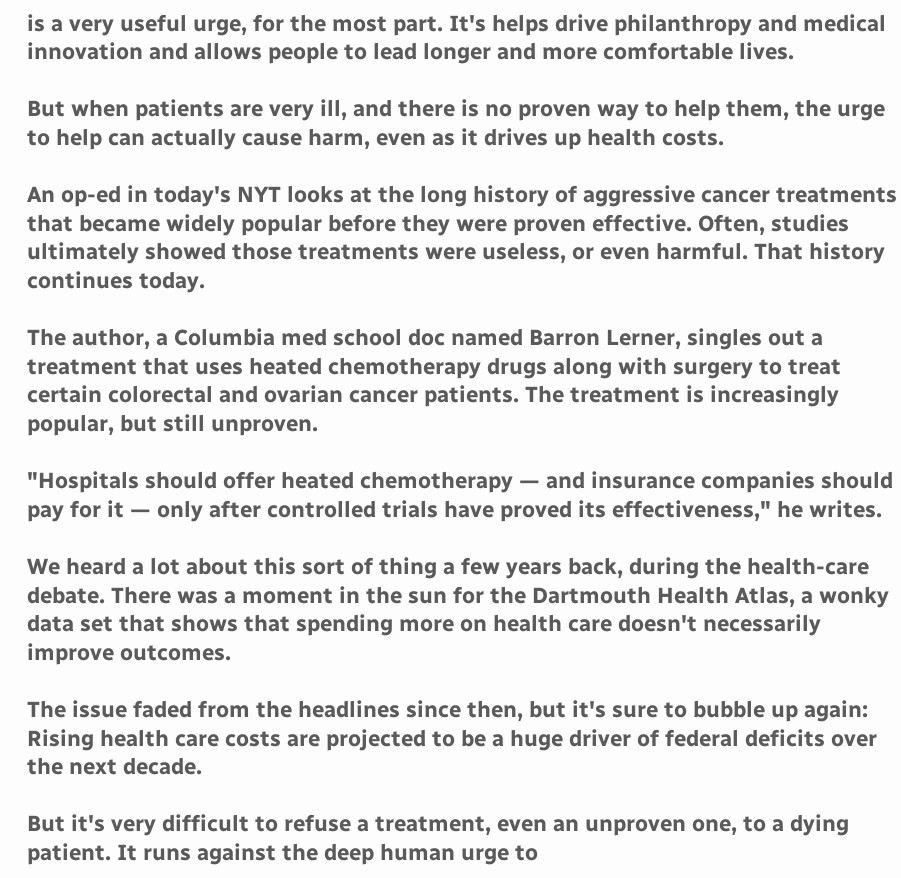is a very useful urge, for the most part. It's helps drive philanthropy and medical innovation and allows people to lead longer and more comfortable lives.

But when patients are very ill, and there is no proven way to help them, the urge to help can actually cause harm, even as it drives up health costs.

An op-ed in today's NYT looks at the long history of aggressive cancer treatments that became widely popular before they were proven effective. Often, studies ultimately showed those treatments were useless, or even harmful. That history continues today.

The author, a Columbia med school doc named Barron Lerner, singles out a treatment that uses heated chemotherapy drugs along with surgery to treat certain colorectal and ovarian cancer patients. The treatment is increasingly popular, but still unproven.

"Hospitals should offer heated chemotherapy — and insurance companies should pay for it — only after controlled trials have proved its effectiveness," he writes.

We heard a lot about this sort of thing a few years back, during the health-care debate. There was a moment in the sun for the Dartmouth Health Atlas, a wonky data set that shows that spending more on health care doesn't necessarily improve outcomes.

The issue faded from the headlines since then, but it's sure to bubble up again: Rising health care costs are projected to be a huge driver of federal deficits over the next decade.

But it's very difficult to refuse a treatment, even an unproven one, to a dying patient. It runs against the deep human urge to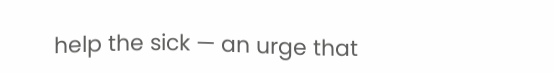help the sick — an urge that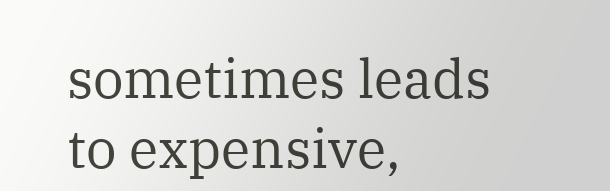sometimes leads to expensive,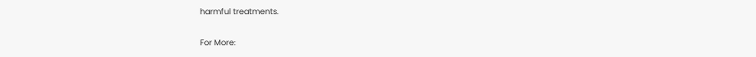harmful treatments.

For More: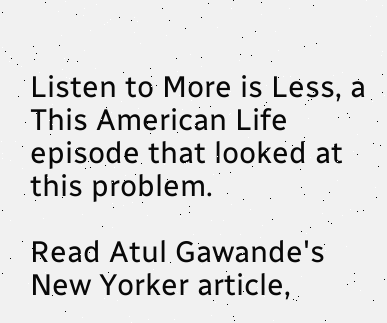Listen to More is Less, a This American Life episode that looked at this problem.

Read Atul Gawande's New Yorker article,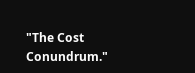"The Cost Conundrum."